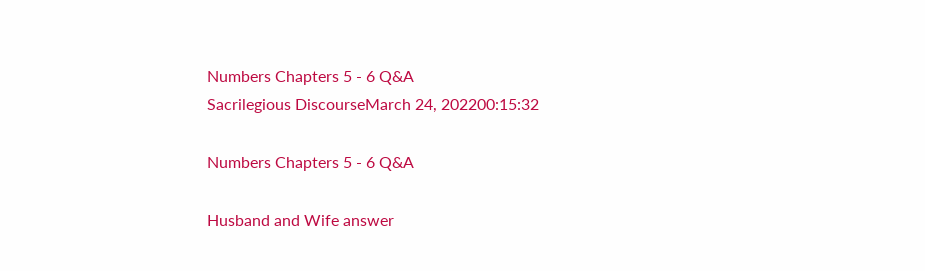Numbers Chapters 5 - 6 Q&A
Sacrilegious DiscourseMarch 24, 202200:15:32

Numbers Chapters 5 - 6 Q&A

Husband and Wife answer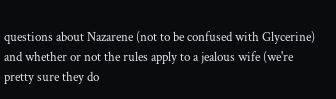questions about Nazarene (not to be confused with Glycerine) and whether or not the rules apply to a jealous wife (we're pretty sure they do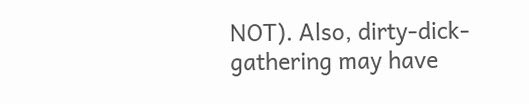NOT). Also, dirty-dick-gathering may have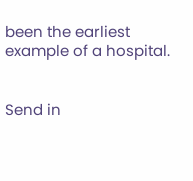been the earliest example of a hospital.


Send in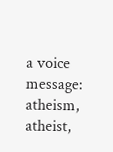a voice message:
atheism, atheist,